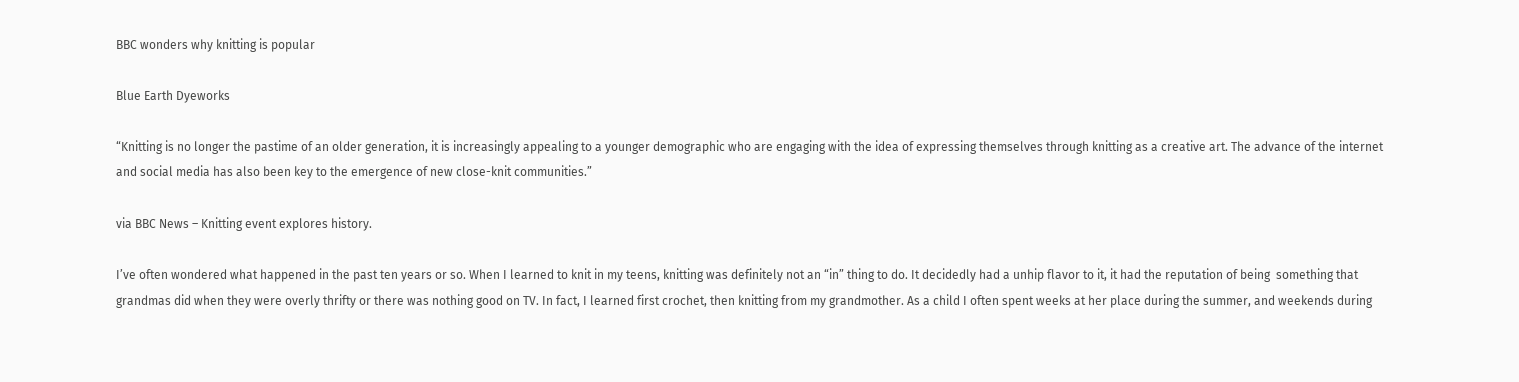BBC wonders why knitting is popular

Blue Earth Dyeworks

“Knitting is no longer the pastime of an older generation, it is increasingly appealing to a younger demographic who are engaging with the idea of expressing themselves through knitting as a creative art. The advance of the internet and social media has also been key to the emergence of new close-knit communities.”

via BBC News – Knitting event explores history.

I’ve often wondered what happened in the past ten years or so. When I learned to knit in my teens, knitting was definitely not an “in” thing to do. It decidedly had a unhip flavor to it, it had the reputation of being  something that grandmas did when they were overly thrifty or there was nothing good on TV. In fact, I learned first crochet, then knitting from my grandmother. As a child I often spent weeks at her place during the summer, and weekends during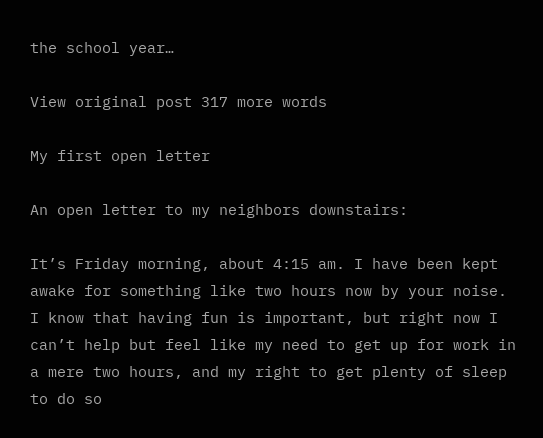the school year…

View original post 317 more words

My first open letter

An open letter to my neighbors downstairs:

It’s Friday morning, about 4:15 am. I have been kept awake for something like two hours now by your noise. I know that having fun is important, but right now I can’t help but feel like my need to get up for work in a mere two hours, and my right to get plenty of sleep to do so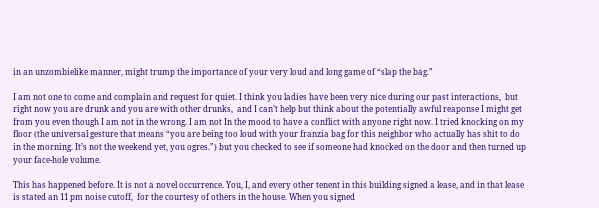in an unzombielike manner, might trump the importance of your very loud and long game of “slap the bag.”

I am not one to come and complain and request for quiet. I think you ladies have been very nice during our past interactions,  but right now you are drunk and you are with other drunks,  and I can’t help but think about the potentially awful reaponse I might get from you even though I am not in the wrong. I am not In the mood to have a conflict with anyone right now. I tried knocking on my floor (the universal gesture that means “you are being too loud with your franzia bag for this neighbor who actually has shit to do in the morning. It’s not the weekend yet, you ogres.”) but you checked to see if someone had knocked on the door and then turned up your face-hole volume.

This has happened before. It is not a novel occurrence. You, I, and every other tenent in this building signed a lease, and in that lease is stated an 11 pm noise cutoff,  for the courtesy of others in the house. When you signed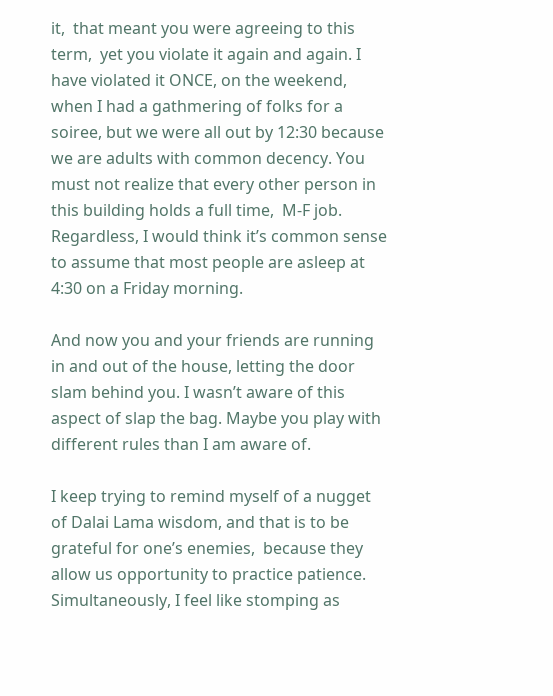it,  that meant you were agreeing to this term,  yet you violate it again and again. I have violated it ONCE, on the weekend, when I had a gathmering of folks for a soiree, but we were all out by 12:30 because we are adults with common decency. You must not realize that every other person in this building holds a full time,  M-F job. Regardless, I would think it’s common sense to assume that most people are asleep at 4:30 on a Friday morning.

And now you and your friends are running in and out of the house, letting the door slam behind you. I wasn’t aware of this aspect of slap the bag. Maybe you play with different rules than I am aware of.

I keep trying to remind myself of a nugget of Dalai Lama wisdom, and that is to be grateful for one’s enemies,  because they allow us opportunity to practice patience. Simultaneously, I feel like stomping as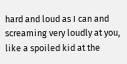hard and loud as I can and screaming very loudly at you, like a spoiled kid at the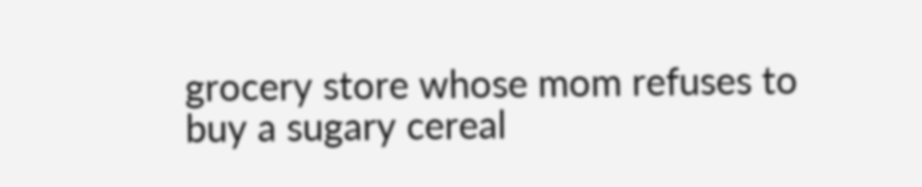grocery store whose mom refuses to buy a sugary cereal